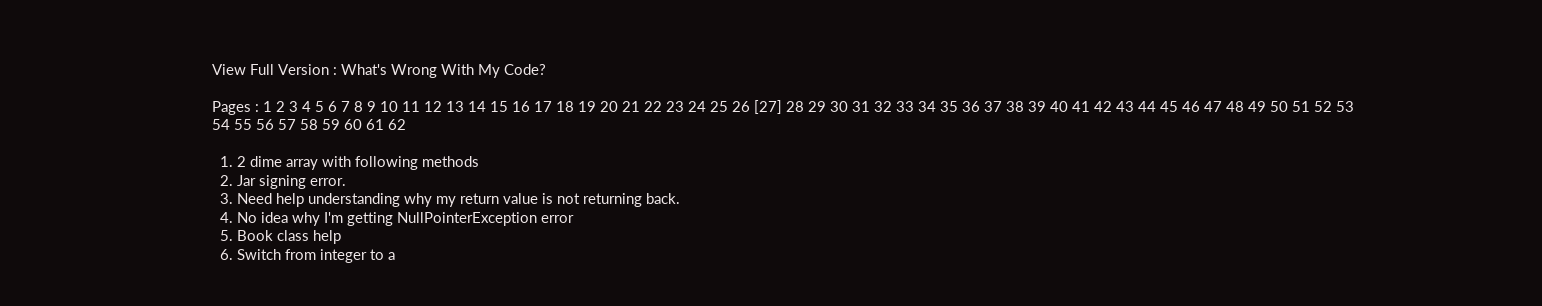View Full Version : What's Wrong With My Code?

Pages : 1 2 3 4 5 6 7 8 9 10 11 12 13 14 15 16 17 18 19 20 21 22 23 24 25 26 [27] 28 29 30 31 32 33 34 35 36 37 38 39 40 41 42 43 44 45 46 47 48 49 50 51 52 53 54 55 56 57 58 59 60 61 62

  1. 2 dime array with following methods
  2. Jar signing error.
  3. Need help understanding why my return value is not returning back.
  4. No idea why I'm getting NullPointerException error
  5. Book class help
  6. Switch from integer to a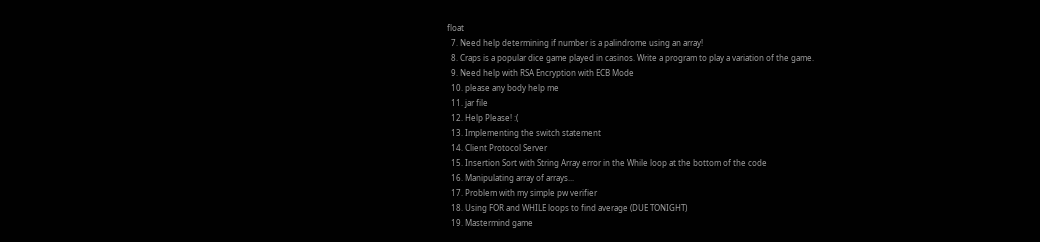float
  7. Need help determining if number is a palindrome using an array!
  8. Craps is a popular dice game played in casinos. Write a program to play a variation of the game.
  9. Need help with RSA Encryption with ECB Mode
  10. please any body help me
  11. jar file
  12. Help Please! :(
  13. Implementing the switch statement
  14. Client Protocol Server
  15. Insertion Sort with String Array error in the While loop at the bottom of the code
  16. Manipulating array of arrays...
  17. Problem with my simple pw verifier
  18. Using FOR and WHILE loops to find average (DUE TONIGHT)
  19. Mastermind game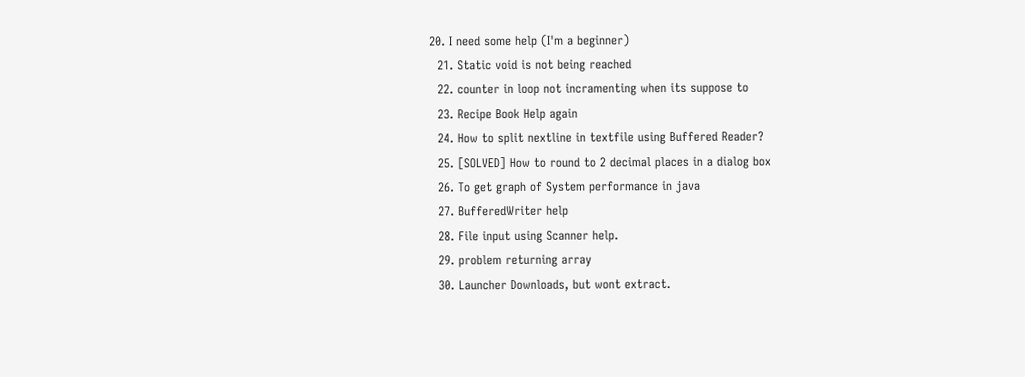20. I need some help (I'm a beginner)
  21. Static void is not being reached
  22. counter in loop not incramenting when its suppose to
  23. Recipe Book Help again
  24. How to split nextline in textfile using Buffered Reader?
  25. [SOLVED] How to round to 2 decimal places in a dialog box
  26. To get graph of System performance in java
  27. BufferedWriter help
  28. File input using Scanner help.
  29. problem returning array
  30. Launcher Downloads, but wont extract.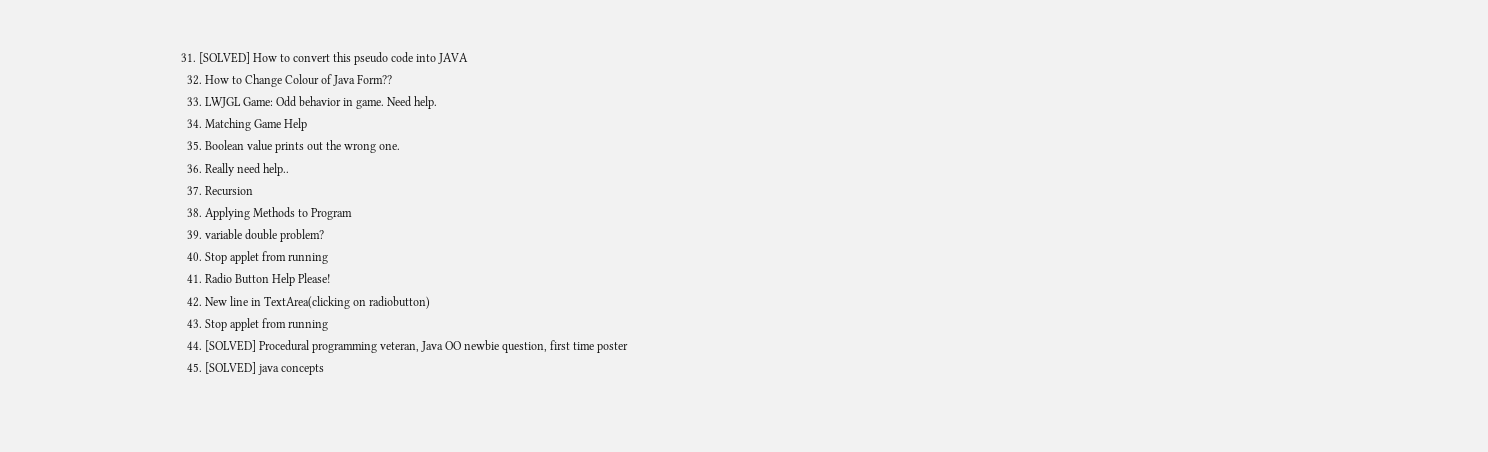31. [SOLVED] How to convert this pseudo code into JAVA
  32. How to Change Colour of Java Form??
  33. LWJGL Game: Odd behavior in game. Need help.
  34. Matching Game Help
  35. Boolean value prints out the wrong one.
  36. Really need help..
  37. Recursion
  38. Applying Methods to Program
  39. variable double problem?
  40. Stop applet from running
  41. Radio Button Help Please!
  42. New line in TextArea(clicking on radiobutton)
  43. Stop applet from running
  44. [SOLVED] Procedural programming veteran, Java OO newbie question, first time poster
  45. [SOLVED] java concepts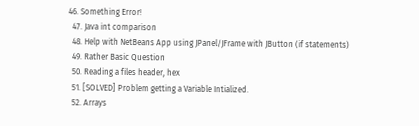46. Something Error!
  47. Java int comparison
  48. Help with NetBeans App using JPanel/JFrame with JButton (if statements)
  49. Rather Basic Question
  50. Reading a files header, hex
  51. [SOLVED] Problem getting a Variable Intialized.
  52. Arrays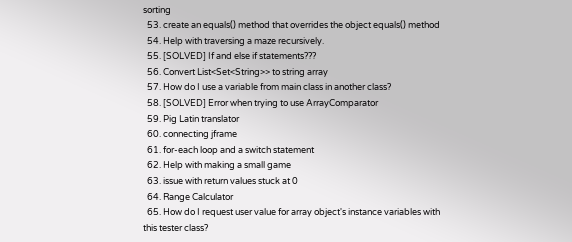sorting
  53. create an equals() method that overrides the object equals() method
  54. Help with traversing a maze recursively.
  55. [SOLVED] If and else if statements???
  56. Convert List<Set<String>> to string array
  57. How do I use a variable from main class in another class?
  58. [SOLVED] Error when trying to use ArrayComparator
  59. Pig Latin translator
  60. connecting jframe
  61. for-each loop and a switch statement
  62. Help with making a small game
  63. issue with return values stuck at 0
  64. Range Calculator
  65. How do I request user value for array object's instance variables with this tester class?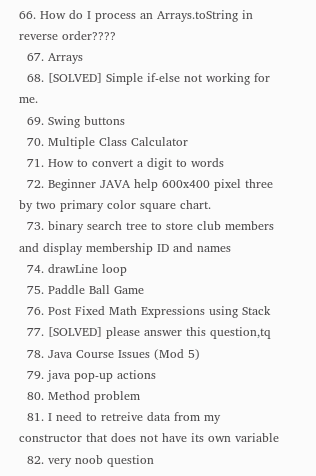66. How do I process an Arrays.toString in reverse order????
  67. Arrays
  68. [SOLVED] Simple if-else not working for me.
  69. Swing buttons
  70. Multiple Class Calculator
  71. How to convert a digit to words
  72. Beginner JAVA help 600x400 pixel three by two primary color square chart.
  73. binary search tree to store club members and display membership ID and names
  74. drawLine loop
  75. Paddle Ball Game
  76. Post Fixed Math Expressions using Stack
  77. [SOLVED] please answer this question,tq
  78. Java Course Issues (Mod 5)
  79. java pop-up actions
  80. Method problem
  81. I need to retreive data from my constructor that does not have its own variable
  82. very noob question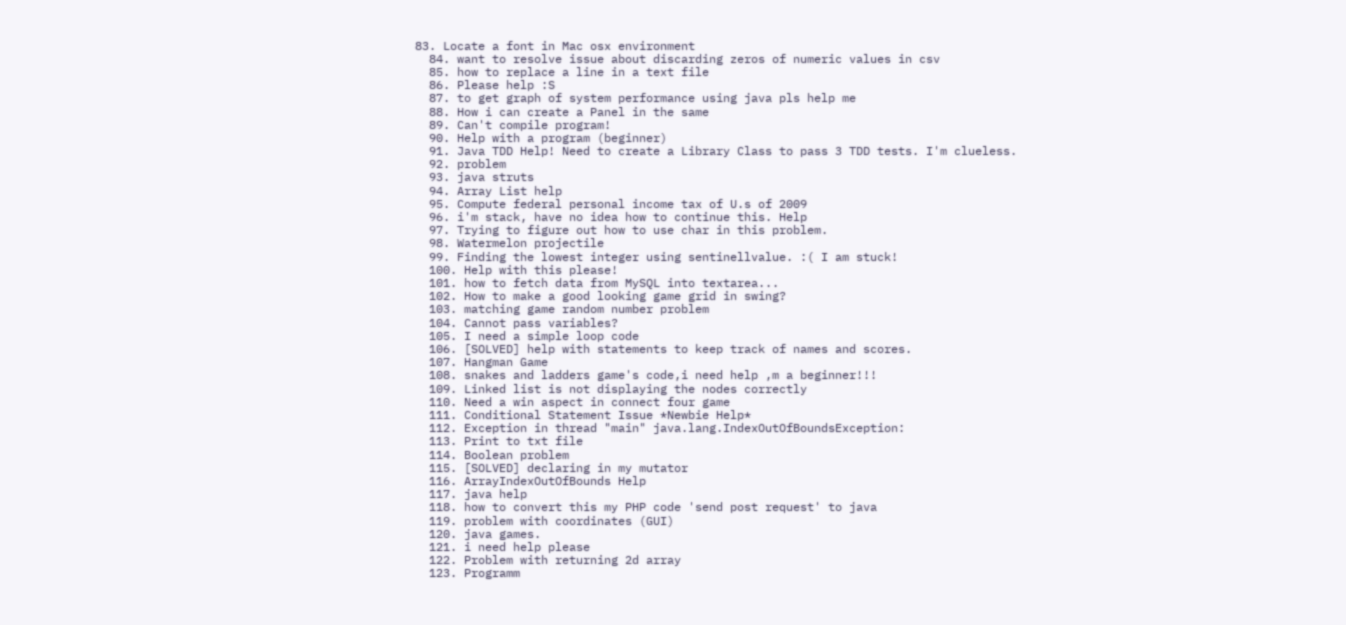83. Locate a font in Mac osx environment
  84. want to resolve issue about discarding zeros of numeric values in csv
  85. how to replace a line in a text file
  86. Please help :S
  87. to get graph of system performance using java pls help me
  88. How i can create a Panel in the same
  89. Can't compile program!
  90. Help with a program (beginner)
  91. Java TDD Help! Need to create a Library Class to pass 3 TDD tests. I'm clueless.
  92. problem
  93. java struts
  94. Array List help
  95. Compute federal personal income tax of U.s of 2009
  96. i'm stack, have no idea how to continue this. Help
  97. Trying to figure out how to use char in this problem.
  98. Watermelon projectile
  99. Finding the lowest integer using sentinellvalue. :( I am stuck!
  100. Help with this please!
  101. how to fetch data from MySQL into textarea...
  102. How to make a good looking game grid in swing?
  103. matching game random number problem
  104. Cannot pass variables?
  105. I need a simple loop code
  106. [SOLVED] help with statements to keep track of names and scores.
  107. Hangman Game
  108. snakes and ladders game's code,i need help ,m a beginner!!!
  109. Linked list is not displaying the nodes correctly
  110. Need a win aspect in connect four game
  111. Conditional Statement Issue *Newbie Help*
  112. Exception in thread "main" java.lang.IndexOutOfBoundsException:
  113. Print to txt file
  114. Boolean problem
  115. [SOLVED] declaring in my mutator
  116. ArrayIndexOutOfBounds Help
  117. java help
  118. how to convert this my PHP code 'send post request' to java
  119. problem with coordinates (GUI)
  120. java games.
  121. i need help please
  122. Problem with returning 2d array
  123. Programm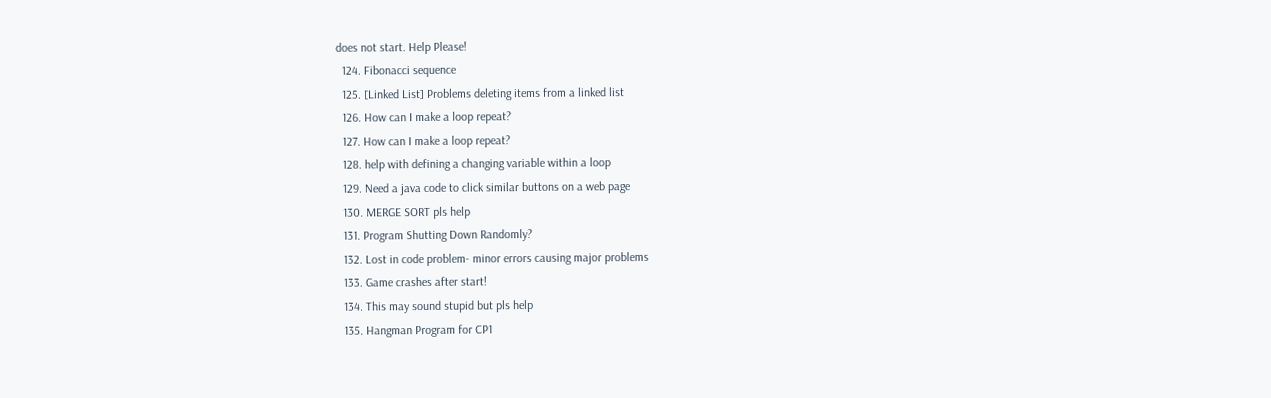does not start. Help Please!
  124. Fibonacci sequence
  125. [Linked List] Problems deleting items from a linked list
  126. How can I make a loop repeat?
  127. How can I make a loop repeat?
  128. help with defining a changing variable within a loop
  129. Need a java code to click similar buttons on a web page
  130. MERGE SORT pls help
  131. Program Shutting Down Randomly?
  132. Lost in code problem- minor errors causing major problems
  133. Game crashes after start!
  134. This may sound stupid but pls help
  135. Hangman Program for CP1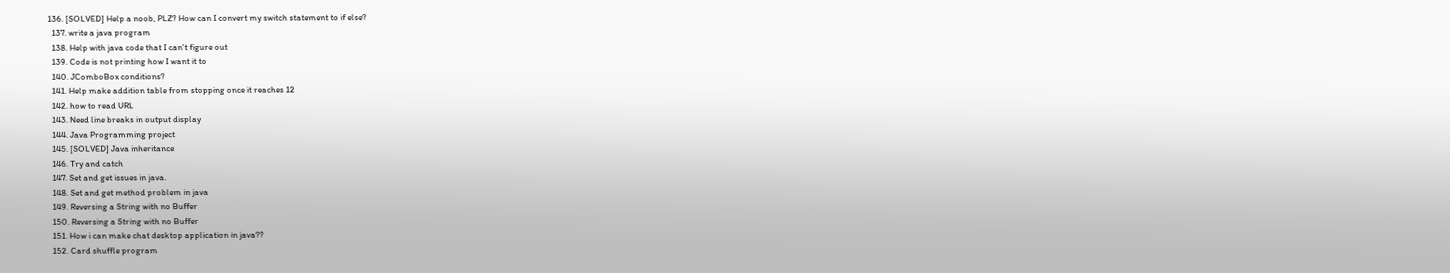136. [SOLVED] Help a noob, PLZ? How can I convert my switch statement to if else?
  137. write a java program
  138. Help with java code that I can't figure out
  139. Code is not printing how I want it to
  140. JComboBox conditions?
  141. Help make addition table from stopping once it reaches 12
  142. how to read URL
  143. Need line breaks in output display
  144. Java Programming project
  145. [SOLVED] Java inheritance
  146. Try and catch
  147. Set and get issues in java.
  148. Set and get method problem in java
  149. Reversing a String with no Buffer
  150. Reversing a String with no Buffer
  151. How i can make chat desktop application in java??
  152. Card shuffle program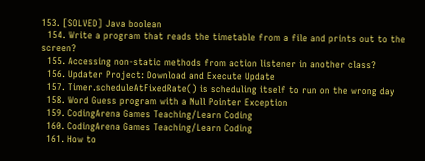153. [SOLVED] Java boolean
  154. Write a program that reads the timetable from a file and prints out to the screen?
  155. Accessing non-static methods from action listener in another class?
  156. Updater Project: Download and Execute Update
  157. Timer.scheduleAtFixedRate() is scheduling itself to run on the wrong day
  158. Word Guess program with a Null Pointer Exception
  159. CodingArena Games Teaching/Learn Coding
  160. CodingArena Games Teaching/Learn Coding
  161. How to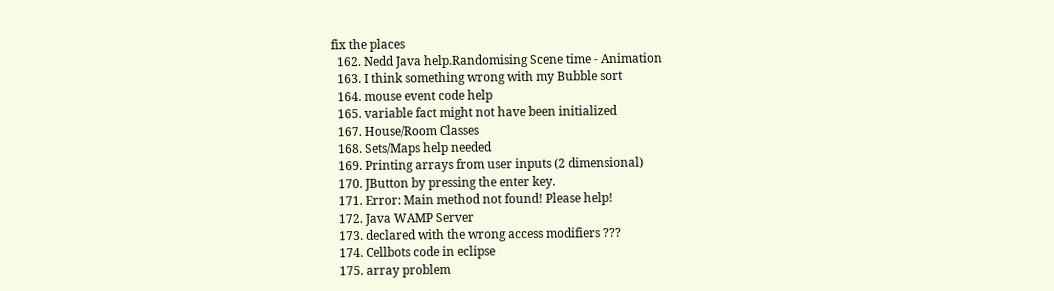fix the places
  162. Nedd Java help.Randomising Scene time - Animation
  163. I think something wrong with my Bubble sort
  164. mouse event code help
  165. variable fact might not have been initialized
  167. House/Room Classes
  168. Sets/Maps help needed
  169. Printing arrays from user inputs (2 dimensional)
  170. JButton by pressing the enter key.
  171. Error: Main method not found! Please help!
  172. Java WAMP Server
  173. declared with the wrong access modifiers ???
  174. Cellbots code in eclipse
  175. array problem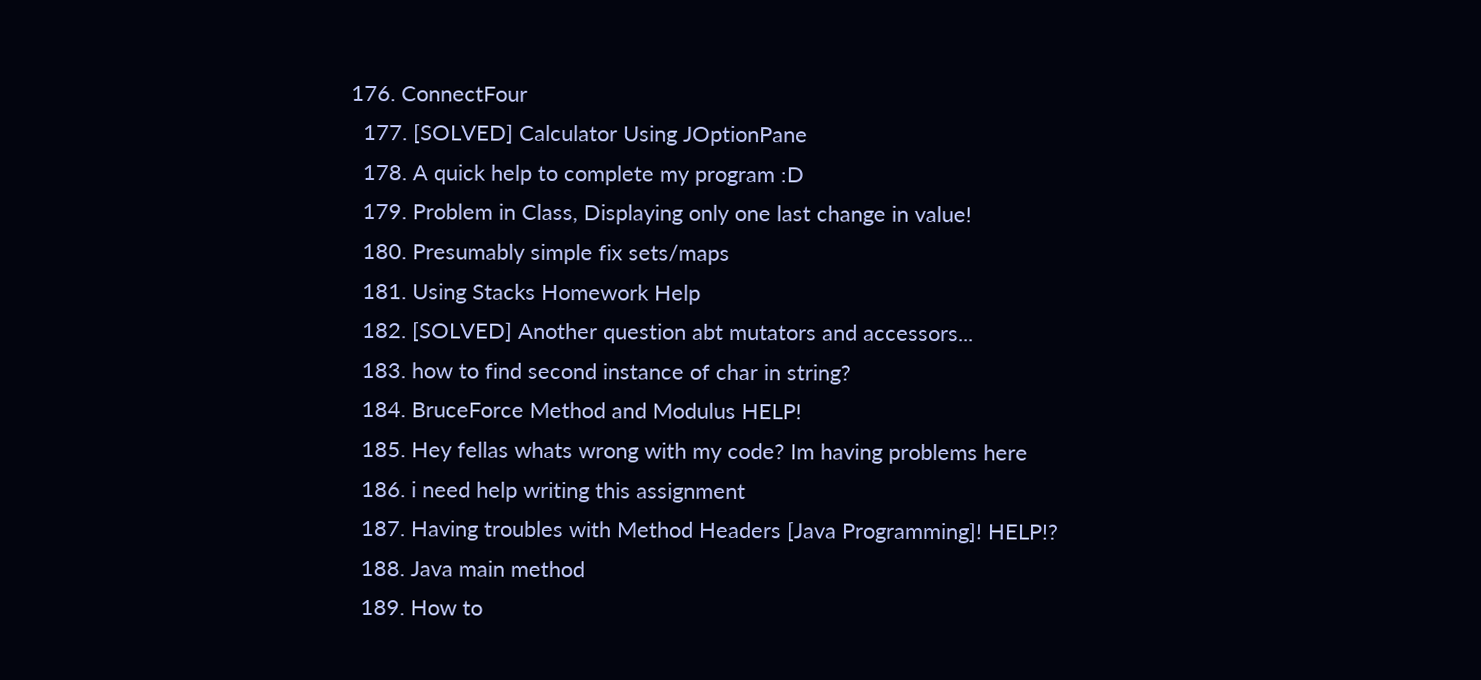176. ConnectFour
  177. [SOLVED] Calculator Using JOptionPane
  178. A quick help to complete my program :D
  179. Problem in Class, Displaying only one last change in value!
  180. Presumably simple fix sets/maps
  181. Using Stacks Homework Help
  182. [SOLVED] Another question abt mutators and accessors...
  183. how to find second instance of char in string?
  184. BruceForce Method and Modulus HELP!
  185. Hey fellas whats wrong with my code? Im having problems here
  186. i need help writing this assignment
  187. Having troubles with Method Headers [Java Programming]! HELP!?
  188. Java main method
  189. How to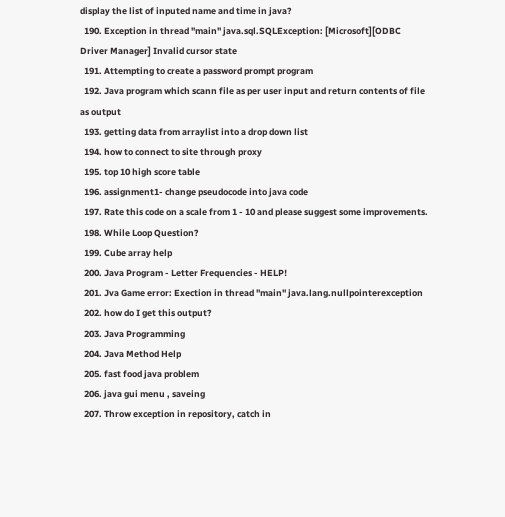display the list of inputed name and time in java?
  190. Exception in thread "main" java.sql.SQLException: [Microsoft][ODBC Driver Manager] Invalid cursor state
  191. Attempting to create a password prompt program
  192. Java program which scann file as per user input and return contents of file as output
  193. getting data from arraylist into a drop down list
  194. how to connect to site through proxy
  195. top 10 high score table
  196. assignment1- change pseudocode into java code
  197. Rate this code on a scale from 1 - 10 and please suggest some improvements.
  198. While Loop Question?
  199. Cube array help
  200. Java Program - Letter Frequencies - HELP!
  201. Jva Game error: Exection in thread "main" java.lang.nullpointerexception
  202. how do I get this output?
  203. Java Programming
  204. Java Method Help
  205. fast food java problem
  206. java gui menu , saveing
  207. Throw exception in repository, catch in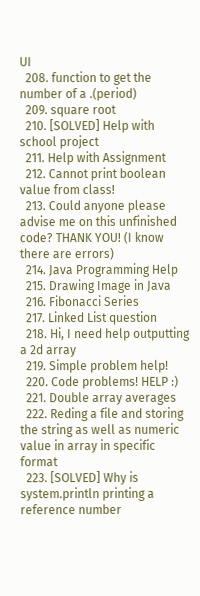UI
  208. function to get the number of a .(period)
  209. square root
  210. [SOLVED] Help with school project
  211. Help with Assignment
  212. Cannot print boolean value from class!
  213. Could anyone please advise me on this unfinished code? THANK YOU! (I know there are errors)
  214. Java Programming Help
  215. Drawing Image in Java
  216. Fibonacci Series
  217. Linked List question
  218. Hi, I need help outputting a 2d array
  219. Simple problem help!
  220. Code problems! HELP :)
  221. Double array averages
  222. Reding a file and storing the string as well as numeric value in array in specific format
  223. [SOLVED] Why is system.println printing a reference number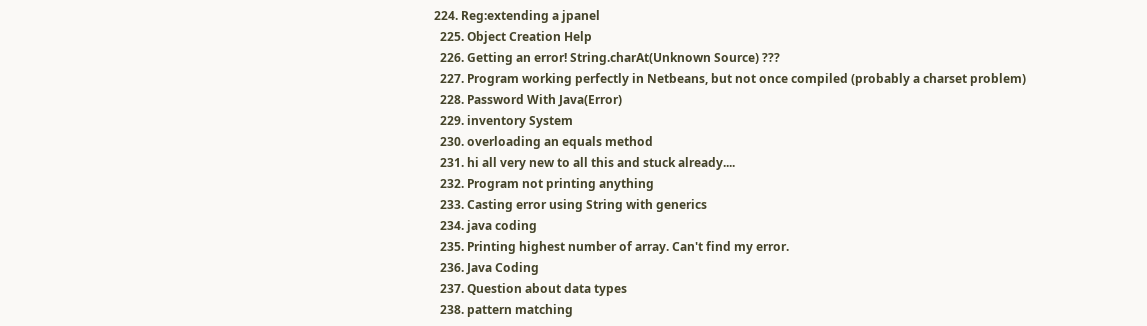224. Reg:extending a jpanel
  225. Object Creation Help
  226. Getting an error! String.charAt(Unknown Source) ???
  227. Program working perfectly in Netbeans, but not once compiled (probably a charset problem)
  228. Password With Java(Error)
  229. inventory System
  230. overloading an equals method
  231. hi all very new to all this and stuck already....
  232. Program not printing anything
  233. Casting error using String with generics
  234. java coding
  235. Printing highest number of array. Can't find my error.
  236. Java Coding
  237. Question about data types
  238. pattern matching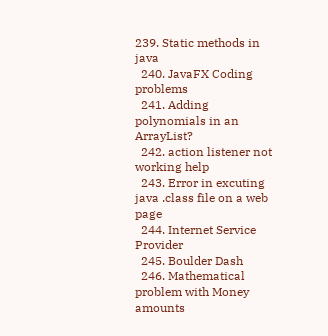239. Static methods in java
  240. JavaFX Coding problems
  241. Adding polynomials in an ArrayList?
  242. action listener not working help
  243. Error in excuting java .class file on a web page
  244. Internet Service Provider
  245. Boulder Dash
  246. Mathematical problem with Money amounts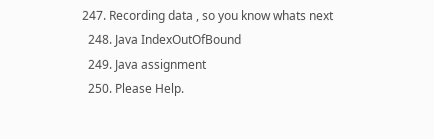247. Recording data , so you know whats next
  248. Java IndexOutOfBound
  249. Java assignment
  250. Please Help.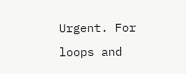Urgent. For loops and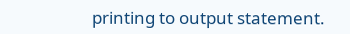printing to output statement.